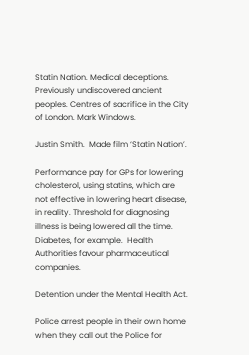Statin Nation. Medical deceptions. Previously undiscovered ancient peoples. Centres of sacrifice in the City of London. Mark Windows.

Justin Smith.  Made film ‘Statin Nation’.

Performance pay for GPs for lowering cholesterol, using statins, which are not effective in lowering heart disease, in reality. Threshold for diagnosing illness is being lowered all the time. Diabetes, for example.  Health Authorities favour pharmaceutical companies.

Detention under the Mental Health Act.

Police arrest people in their own home when they call out the Police for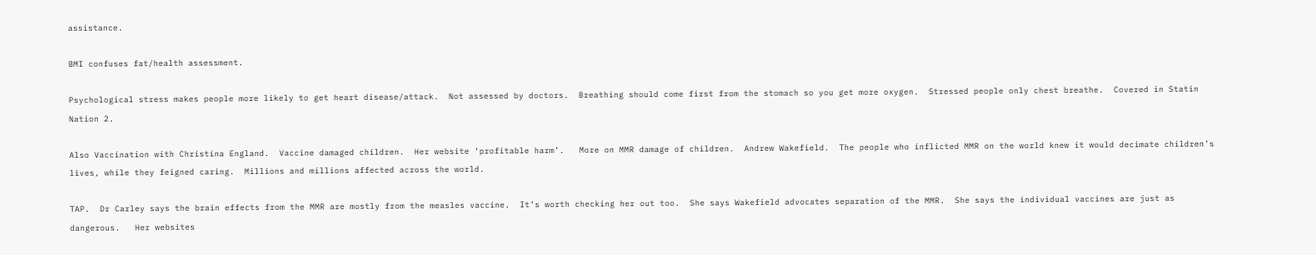assistance.

BMI confuses fat/health assessment.

Psychological stress makes people more likely to get heart disease/attack.  Not assessed by doctors.  Breathing should come first from the stomach so you get more oxygen.  Stressed people only chest breathe.  Covered in Statin Nation 2.

Also Vaccination with Christina England.  Vaccine damaged children.  Her website ‘profitable harm’.   More on MMR damage of children.  Andrew Wakefield.  The people who inflicted MMR on the world knew it would decimate children’s lives, while they feigned caring.  Millions and millions affected across the world.

TAP.  Dr Carley says the brain effects from the MMR are mostly from the measles vaccine.  It’s worth checking her out too.  She says Wakefield advocates separation of the MMR.  She says the individual vaccines are just as dangerous.   Her websites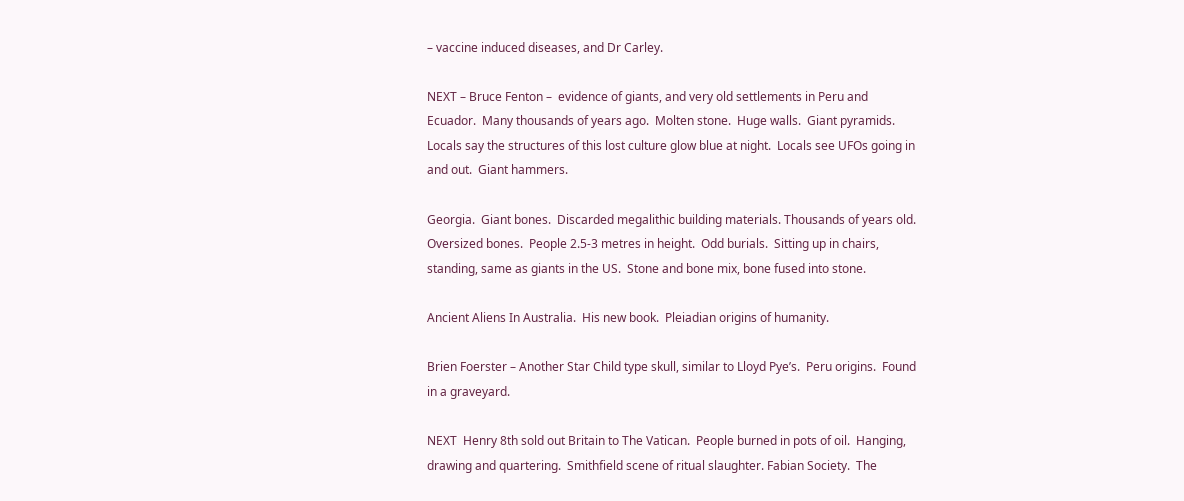– vaccine induced diseases, and Dr Carley.

NEXT – Bruce Fenton –  evidence of giants, and very old settlements in Peru and Ecuador.  Many thousands of years ago.  Molten stone.  Huge walls.  Giant pyramids.  Locals say the structures of this lost culture glow blue at night.  Locals see UFOs going in and out.  Giant hammers.

Georgia.  Giant bones.  Discarded megalithic building materials. Thousands of years old.  Oversized bones.  People 2.5-3 metres in height.  Odd burials.  Sitting up in chairs, standing, same as giants in the US.  Stone and bone mix, bone fused into stone.

Ancient Aliens In Australia.  His new book.  Pleiadian origins of humanity.

Brien Foerster – Another Star Child type skull, similar to Lloyd Pye’s.  Peru origins.  Found in a graveyard.

NEXT  Henry 8th sold out Britain to The Vatican.  People burned in pots of oil.  Hanging, drawing and quartering.  Smithfield scene of ritual slaughter. Fabian Society.  The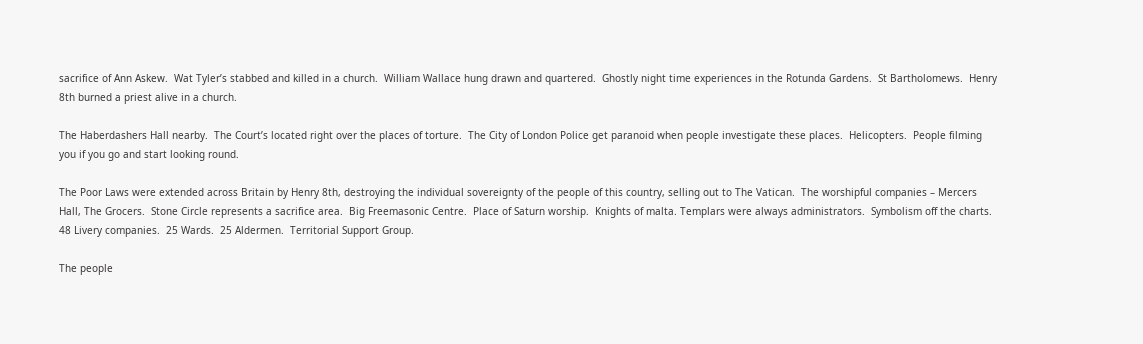sacrifice of Ann Askew.  Wat Tyler’s stabbed and killed in a church.  William Wallace hung drawn and quartered.  Ghostly night time experiences in the Rotunda Gardens.  St Bartholomews.  Henry 8th burned a priest alive in a church.

The Haberdashers Hall nearby.  The Court’s located right over the places of torture.  The City of London Police get paranoid when people investigate these places.  Helicopters.  People filming you if you go and start looking round.

The Poor Laws were extended across Britain by Henry 8th, destroying the individual sovereignty of the people of this country, selling out to The Vatican.  The worshipful companies – Mercers Hall, The Grocers.  Stone Circle represents a sacrifice area.  Big Freemasonic Centre.  Place of Saturn worship.  Knights of malta. Templars were always administrators.  Symbolism off the charts.  48 Livery companies.  25 Wards.  25 Aldermen.  Territorial Support Group.

The people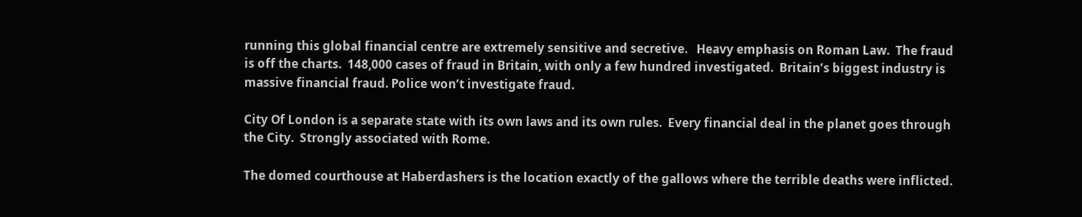running this global financial centre are extremely sensitive and secretive.   Heavy emphasis on Roman Law.  The fraud is off the charts.  148,000 cases of fraud in Britain, with only a few hundred investigated.  Britain’s biggest industry is massive financial fraud. Police won’t investigate fraud.

City Of London is a separate state with its own laws and its own rules.  Every financial deal in the planet goes through the City.  Strongly associated with Rome.

The domed courthouse at Haberdashers is the location exactly of the gallows where the terrible deaths were inflicted.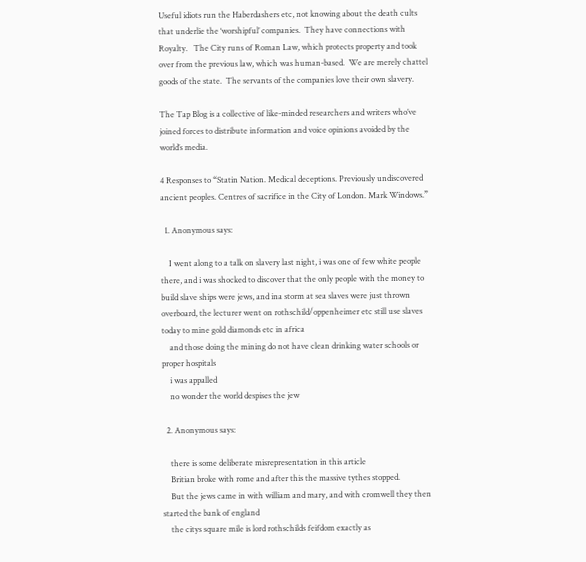Useful idiots run the Haberdashers etc, not knowing about the death cults that underlie the ‘worshipful’ companies.  They have connections with Royalty.   The City runs of Roman Law, which protects property and took over from the previous law, which was human-based.  We are merely chattel goods of the state.  The servants of the companies love their own slavery.

The Tap Blog is a collective of like-minded researchers and writers who’ve joined forces to distribute information and voice opinions avoided by the world’s media.

4 Responses to “Statin Nation. Medical deceptions. Previously undiscovered ancient peoples. Centres of sacrifice in the City of London. Mark Windows.”

  1. Anonymous says:

    I went along to a talk on slavery last night, i was one of few white people there, and i was shocked to discover that the only people with the money to build slave ships were jews, and ina storm at sea slaves were just thrown overboard, the lecturer went on rothschild/oppenheimer etc still use slaves today to mine gold diamonds etc in africa
    and those doing the mining do not have clean drinking water schools or proper hospitals
    i was appalled
    no wonder the world despises the jew

  2. Anonymous says:

    there is some deliberate misrepresentation in this article
    Britian broke with rome and after this the massive tythes stopped.
    But the jews came in with william and mary, and with cromwell they then started the bank of england
    the citys square mile is lord rothschilds feifdom exactly as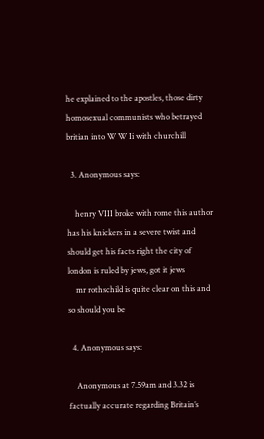he explained to the apostles, those dirty homosexual communists who betrayed britian into W W Ii with churchill

  3. Anonymous says:

    henry VIII broke with rome this author has his knickers in a severe twist and should get his facts right the city of london is ruled by jews, got it jews
    mr rothschild is quite clear on this and so should you be

  4. Anonymous says:

    Anonymous at 7.59am and 3.32 is factually accurate regarding Britain’s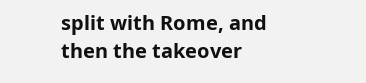split with Rome, and then the takeover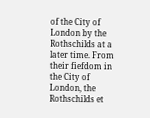of the City of London by the Rothschilds at a later time. From their fiefdom in the City of London, the Rothschilds et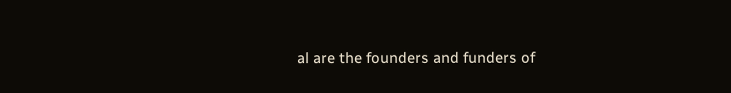al are the founders and funders of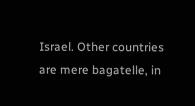Israel. Other countries are mere bagatelle, in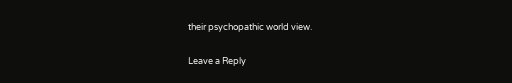their psychopathic world view.

Leave a Reply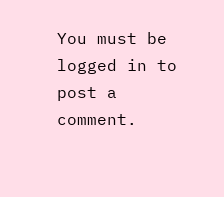You must be logged in to post a comment.